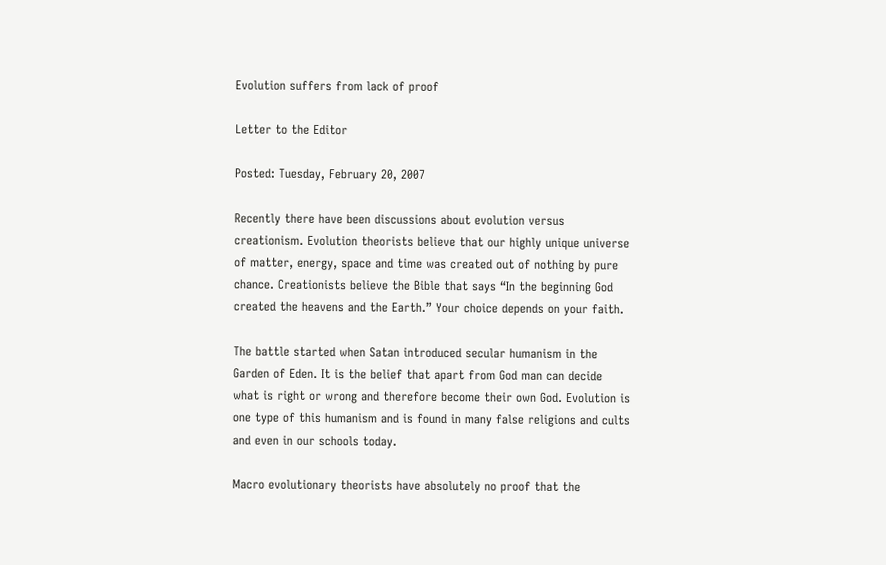Evolution suffers from lack of proof

Letter to the Editor

Posted: Tuesday, February 20, 2007

Recently there have been discussions about evolution versus creationism. Evolution theorists believe that our highly unique universe of matter, energy, space and time was created out of nothing by pure chance. Creationists believe the Bible that says “In the beginning God created the heavens and the Earth.” Your choice depends on your faith.

The battle started when Satan introduced secular humanism in the Garden of Eden. It is the belief that apart from God man can decide what is right or wrong and therefore become their own God. Evolution is one type of this humanism and is found in many false religions and cults and even in our schools today.

Macro evolutionary theorists have absolutely no proof that the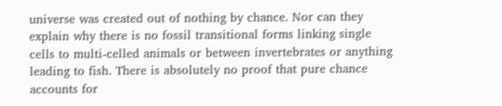universe was created out of nothing by chance. Nor can they explain why there is no fossil transitional forms linking single cells to multi-celled animals or between invertebrates or anything leading to fish. There is absolutely no proof that pure chance accounts for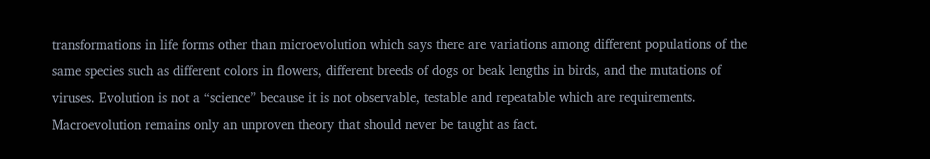transformations in life forms other than microevolution which says there are variations among different populations of the same species such as different colors in flowers, different breeds of dogs or beak lengths in birds, and the mutations of viruses. Evolution is not a “science” because it is not observable, testable and repeatable which are requirements. Macroevolution remains only an unproven theory that should never be taught as fact.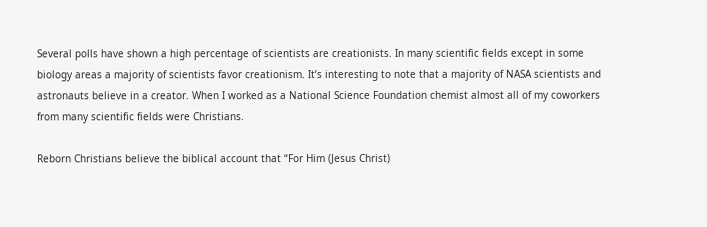Several polls have shown a high percentage of scientists are creationists. In many scientific fields except in some biology areas a majority of scientists favor creationism. It’s interesting to note that a majority of NASA scientists and astronauts believe in a creator. When I worked as a National Science Foundation chemist almost all of my coworkers from many scientific fields were Christians.

Reborn Christians believe the biblical account that “For Him (Jesus Christ)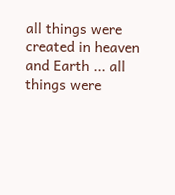all things were created in heaven and Earth ... all things were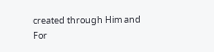created through Him and For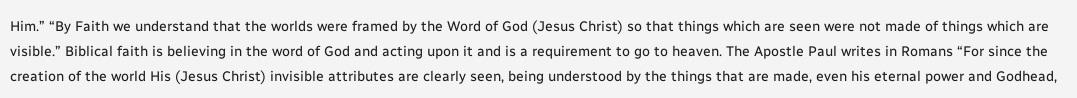Him.” “By Faith we understand that the worlds were framed by the Word of God (Jesus Christ) so that things which are seen were not made of things which are visible.” Biblical faith is believing in the word of God and acting upon it and is a requirement to go to heaven. The Apostle Paul writes in Romans “For since the creation of the world His (Jesus Christ) invisible attributes are clearly seen, being understood by the things that are made, even his eternal power and Godhead,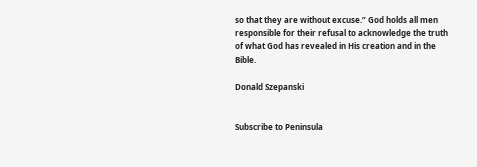so that they are without excuse.” God holds all men responsible for their refusal to acknowledge the truth of what God has revealed in His creation and in the Bible.

Donald Szepanski


Subscribe to Peninsula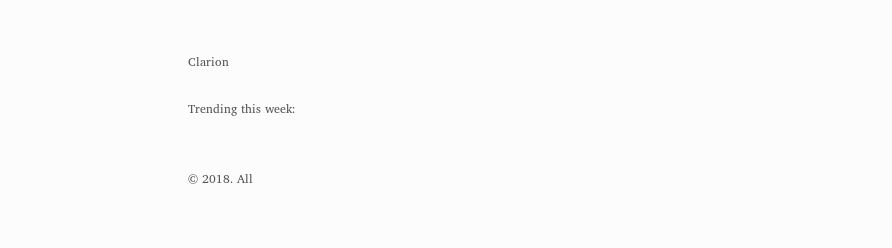Clarion

Trending this week:


© 2018. All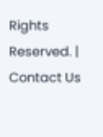Rights Reserved. | Contact Us